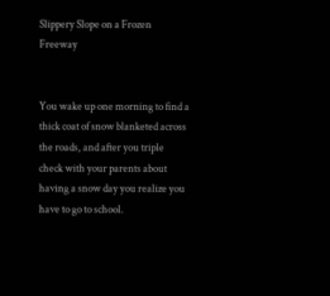Slippery Slope on a Frozen Freeway


You wake up one morning to find a thick coat of snow blanketed across the roads, and after you triple check with your parents about having a snow day you realize you have to go to school.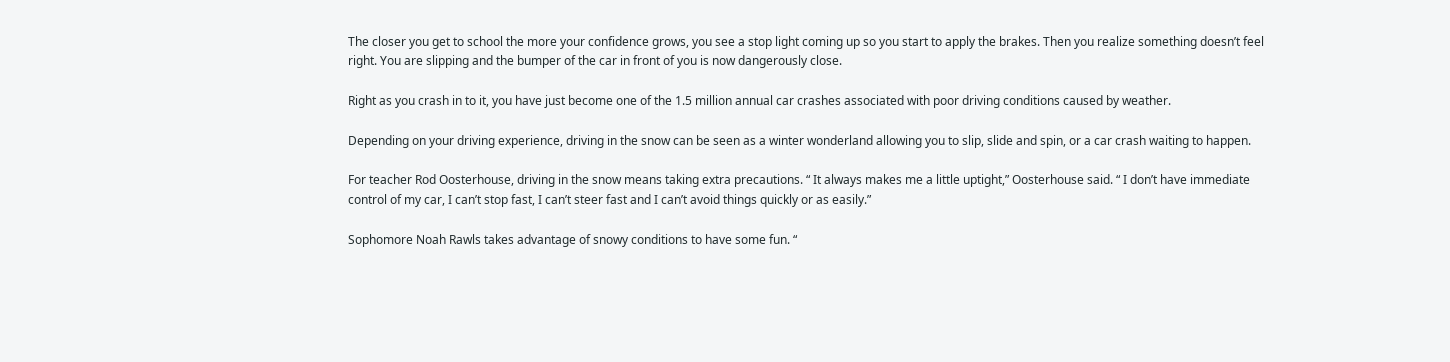The closer you get to school the more your confidence grows, you see a stop light coming up so you start to apply the brakes. Then you realize something doesn’t feel right. You are slipping and the bumper of the car in front of you is now dangerously close.

Right as you crash in to it, you have just become one of the 1.5 million annual car crashes associated with poor driving conditions caused by weather.

Depending on your driving experience, driving in the snow can be seen as a winter wonderland allowing you to slip, slide and spin, or a car crash waiting to happen.

For teacher Rod Oosterhouse, driving in the snow means taking extra precautions. “ It always makes me a little uptight,” Oosterhouse said. “ I don’t have immediate control of my car, I can’t stop fast, I can’t steer fast and I can’t avoid things quickly or as easily.”

Sophomore Noah Rawls takes advantage of snowy conditions to have some fun. “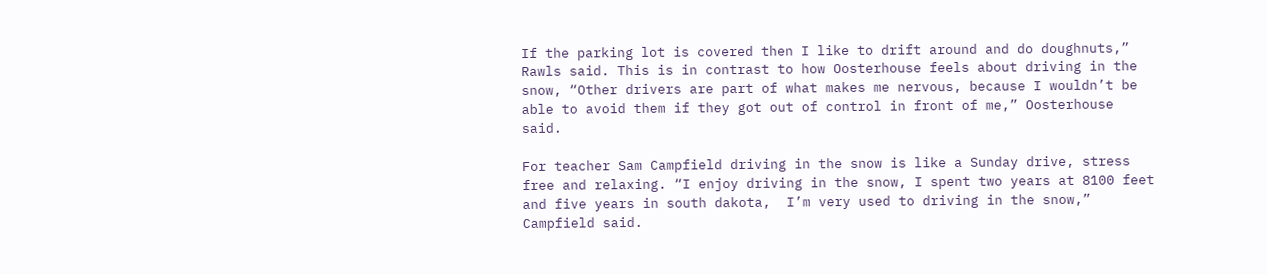If the parking lot is covered then I like to drift around and do doughnuts,” Rawls said. This is in contrast to how Oosterhouse feels about driving in the snow, “Other drivers are part of what makes me nervous, because I wouldn’t be able to avoid them if they got out of control in front of me,” Oosterhouse said.

For teacher Sam Campfield driving in the snow is like a Sunday drive, stress free and relaxing. “I enjoy driving in the snow, I spent two years at 8100 feet and five years in south dakota,  I’m very used to driving in the snow,” Campfield said.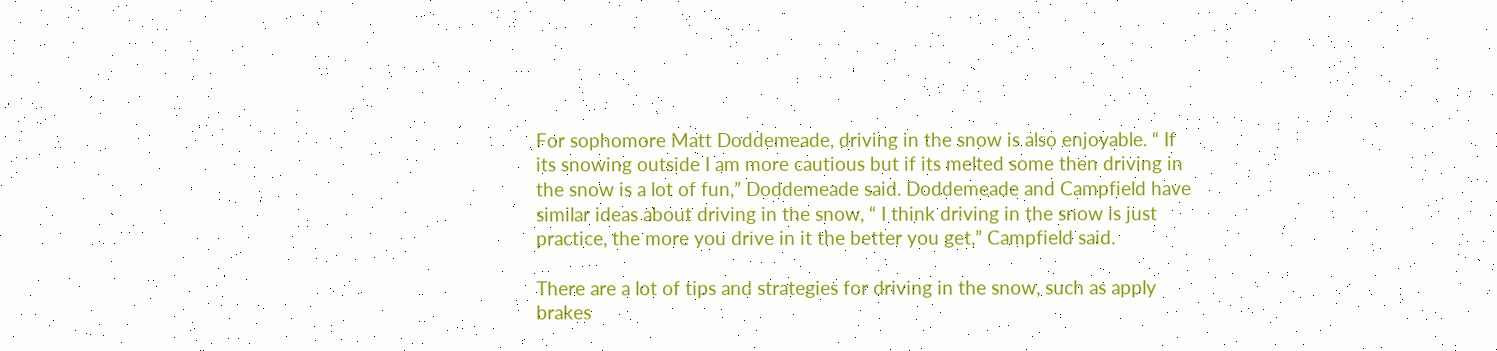For sophomore Matt Doddemeade, driving in the snow is also enjoyable. “ If its snowing outside I am more cautious but if its melted some then driving in the snow is a lot of fun,” Doddemeade said. Doddemeade and Campfield have similar ideas about driving in the snow, “ I think driving in the snow is just practice, the more you drive in it the better you get,” Campfield said.

There are a lot of tips and strategies for driving in the snow, such as apply brakes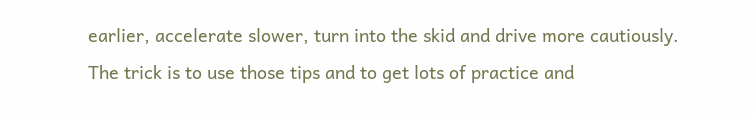earlier, accelerate slower, turn into the skid and drive more cautiously. The trick is to use those tips and to get lots of practice and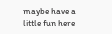maybe have a little fun here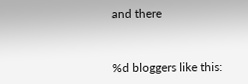and there


%d bloggers like this: